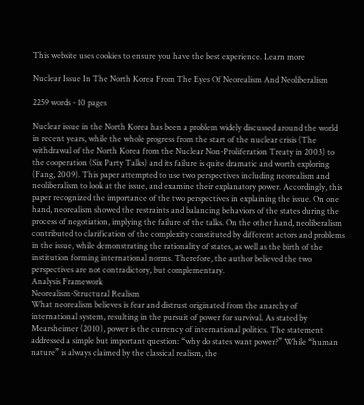This website uses cookies to ensure you have the best experience. Learn more

Nuclear Issue In The North Korea From The Eyes Of Neorealism And Neoliberalism

2259 words - 10 pages

Nuclear issue in the North Korea has been a problem widely discussed around the world in recent years, while the whole progress from the start of the nuclear crisis (The withdrawal of the North Korea from the Nuclear Non-Proliferation Treaty in 2003) to the cooperation (Six Party Talks) and its failure is quite dramatic and worth exploring (Fang, 2009). This paper attempted to use two perspectives including neorealism and neoliberalism to look at the issue, and examine their explanatory power. Accordingly, this paper recognized the importance of the two perspectives in explaining the issue. On one hand, neorealism showed the restraints and balancing behaviors of the states during the process of negotiation, implying the failure of the talks. On the other hand, neoliberalism contributed to clarification of the complexity constituted by different actors and problems in the issue, while demonstrating the rationality of states, as well as the birth of the institution forming international norms. Therefore, the author believed the two perspectives are not contradictory, but complementary.
Analysis Framework
Neorealism-Structural Realism
What neorealism believes is fear and distrust originated from the anarchy of international system, resulting in the pursuit of power for survival. As stated by Mearsheimer (2010), power is the currency of international politics. The statement addressed a simple but important question: “why do states want power?” While “human nature” is always claimed by the classical realism, the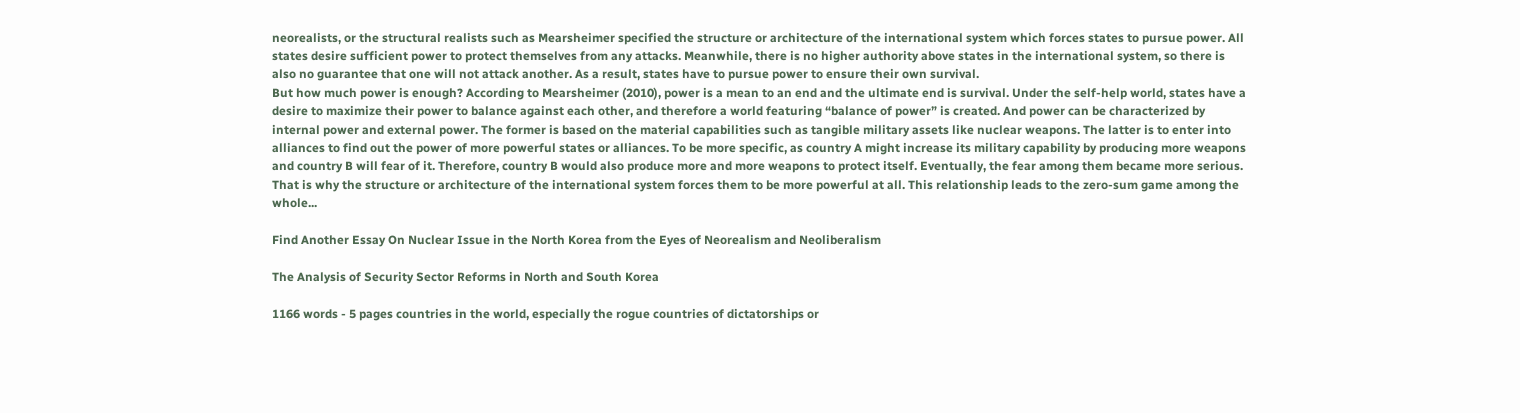neorealists, or the structural realists such as Mearsheimer specified the structure or architecture of the international system which forces states to pursue power. All states desire sufficient power to protect themselves from any attacks. Meanwhile, there is no higher authority above states in the international system, so there is also no guarantee that one will not attack another. As a result, states have to pursue power to ensure their own survival.
But how much power is enough? According to Mearsheimer (2010), power is a mean to an end and the ultimate end is survival. Under the self-help world, states have a desire to maximize their power to balance against each other, and therefore a world featuring “balance of power” is created. And power can be characterized by internal power and external power. The former is based on the material capabilities such as tangible military assets like nuclear weapons. The latter is to enter into alliances to find out the power of more powerful states or alliances. To be more specific, as country A might increase its military capability by producing more weapons and country B will fear of it. Therefore, country B would also produce more and more weapons to protect itself. Eventually, the fear among them became more serious. That is why the structure or architecture of the international system forces them to be more powerful at all. This relationship leads to the zero-sum game among the whole...

Find Another Essay On Nuclear Issue in the North Korea from the Eyes of Neorealism and Neoliberalism

The Analysis of Security Sector Reforms in North and South Korea

1166 words - 5 pages countries in the world, especially the rogue countries of dictatorships or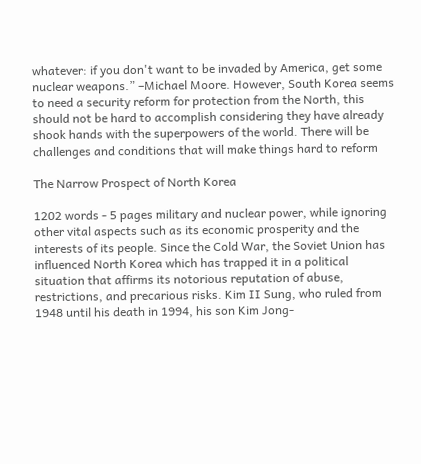whatever: if you don't want to be invaded by America, get some nuclear weapons.” –Michael Moore. However, South Korea seems to need a security reform for protection from the North, this should not be hard to accomplish considering they have already shook hands with the superpowers of the world. There will be challenges and conditions that will make things hard to reform

The Narrow Prospect of North Korea

1202 words - 5 pages military and nuclear power, while ignoring other vital aspects such as its economic prosperity and the interests of its people. Since the Cold War, the Soviet Union has influenced North Korea which has trapped it in a political situation that affirms its notorious reputation of abuse, restrictions, and precarious risks. Kim II Sung, who ruled from 1948 until his death in 1994, his son Kim Jong-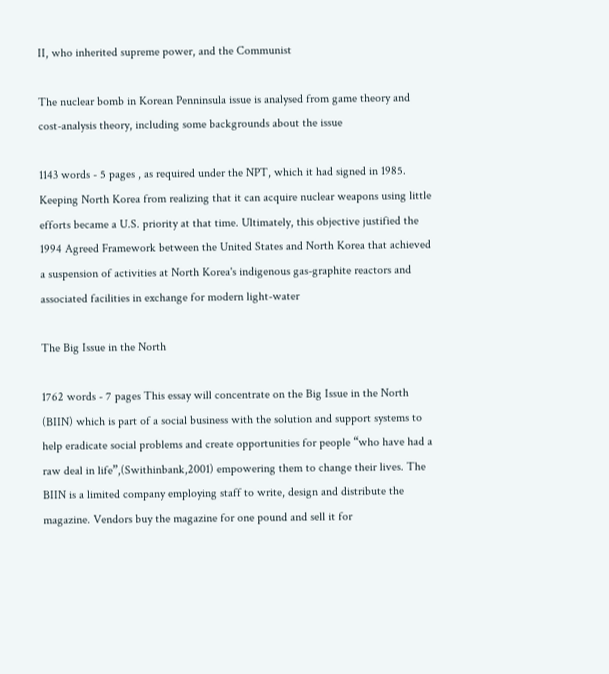II, who inherited supreme power, and the Communist

The nuclear bomb in Korean Penninsula issue is analysed from game theory and cost-analysis theory, including some backgrounds about the issue

1143 words - 5 pages , as required under the NPT, which it had signed in 1985. Keeping North Korea from realizing that it can acquire nuclear weapons using little efforts became a U.S. priority at that time. Ultimately, this objective justified the 1994 Agreed Framework between the United States and North Korea that achieved a suspension of activities at North Korea's indigenous gas-graphite reactors and associated facilities in exchange for modern light-water

The Big Issue in the North

1762 words - 7 pages This essay will concentrate on the Big Issue in the North (BIIN) which is part of a social business with the solution and support systems to help eradicate social problems and create opportunities for people “who have had a raw deal in life”,(Swithinbank,2001) empowering them to change their lives. The BIIN is a limited company employing staff to write, design and distribute the magazine. Vendors buy the magazine for one pound and sell it for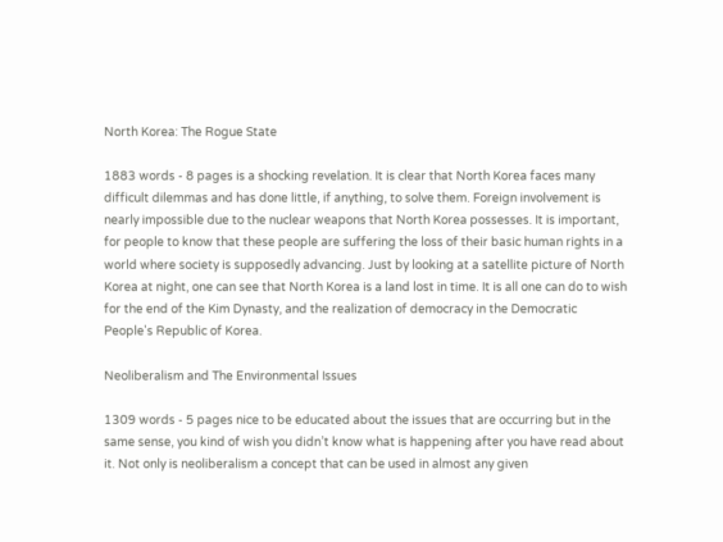North Korea: The Rogue State

1883 words - 8 pages is a shocking revelation. It is clear that North Korea faces many difficult dilemmas and has done little, if anything, to solve them. Foreign involvement is nearly impossible due to the nuclear weapons that North Korea possesses. It is important, for people to know that these people are suffering the loss of their basic human rights in a world where society is supposedly advancing. Just by looking at a satellite picture of North Korea at night, one can see that North Korea is a land lost in time. It is all one can do to wish for the end of the Kim Dynasty, and the realization of democracy in the Democratic People's Republic of Korea.

Neoliberalism and The Environmental Issues

1309 words - 5 pages nice to be educated about the issues that are occurring but in the same sense, you kind of wish you didn’t know what is happening after you have read about it. Not only is neoliberalism a concept that can be used in almost any given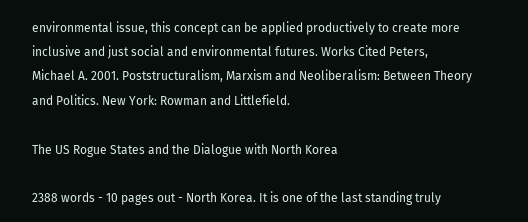environmental issue, this concept can be applied productively to create more inclusive and just social and environmental futures. Works Cited Peters, Michael A. 2001. Poststructuralism, Marxism and Neoliberalism: Between Theory and Politics. New York: Rowman and Littlefield.

The US Rogue States and the Dialogue with North Korea

2388 words - 10 pages out - North Korea. It is one of the last standing truly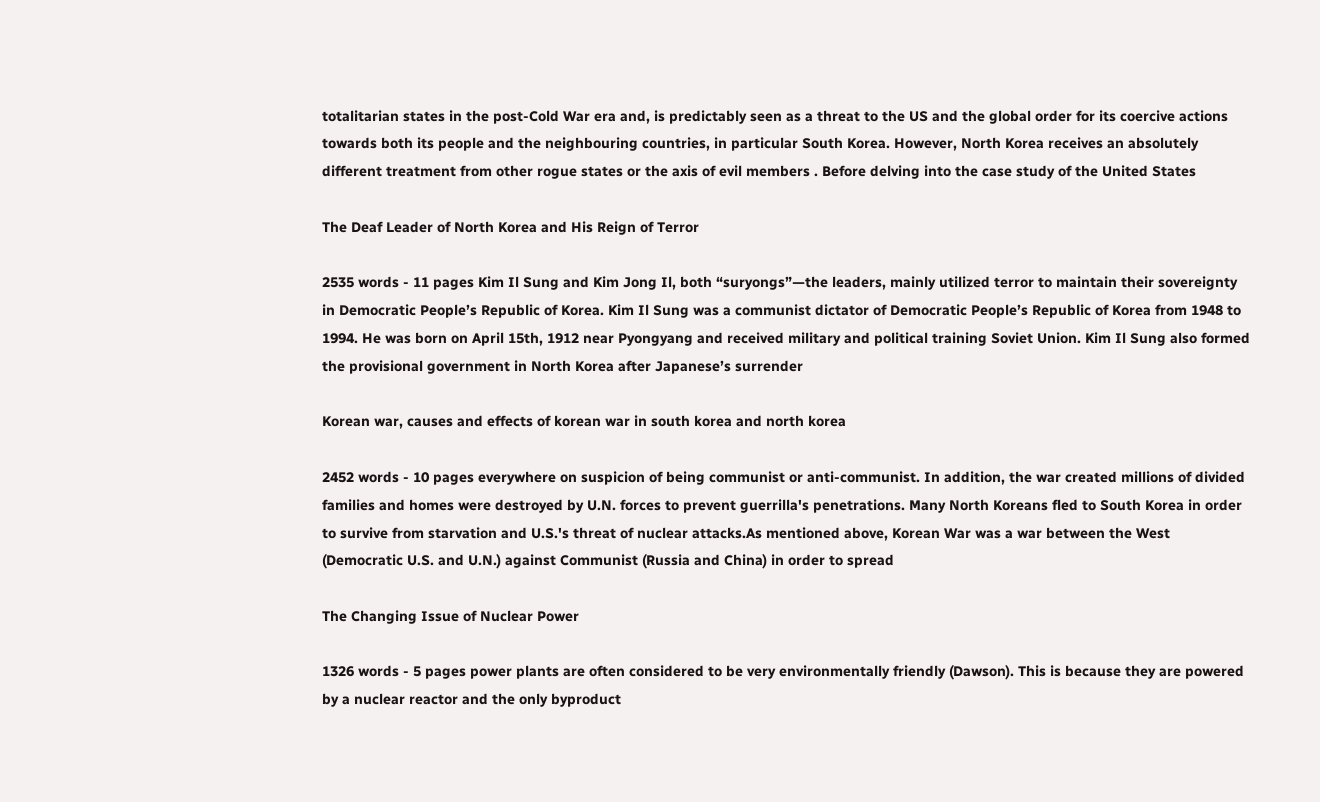totalitarian states in the post-Cold War era and, is predictably seen as a threat to the US and the global order for its coercive actions towards both its people and the neighbouring countries, in particular South Korea. However, North Korea receives an absolutely different treatment from other rogue states or the axis of evil members . Before delving into the case study of the United States

The Deaf Leader of North Korea and His Reign of Terror

2535 words - 11 pages Kim Il Sung and Kim Jong Il, both “suryongs”—the leaders, mainly utilized terror to maintain their sovereignty in Democratic People’s Republic of Korea. Kim Il Sung was a communist dictator of Democratic People’s Republic of Korea from 1948 to 1994. He was born on April 15th, 1912 near Pyongyang and received military and political training Soviet Union. Kim Il Sung also formed the provisional government in North Korea after Japanese’s surrender

Korean war, causes and effects of korean war in south korea and north korea

2452 words - 10 pages everywhere on suspicion of being communist or anti-communist. In addition, the war created millions of divided families and homes were destroyed by U.N. forces to prevent guerrilla's penetrations. Many North Koreans fled to South Korea in order to survive from starvation and U.S.'s threat of nuclear attacks.As mentioned above, Korean War was a war between the West (Democratic U.S. and U.N.) against Communist (Russia and China) in order to spread

The Changing Issue of Nuclear Power

1326 words - 5 pages power plants are often considered to be very environmentally friendly (Dawson). This is because they are powered by a nuclear reactor and the only byproduct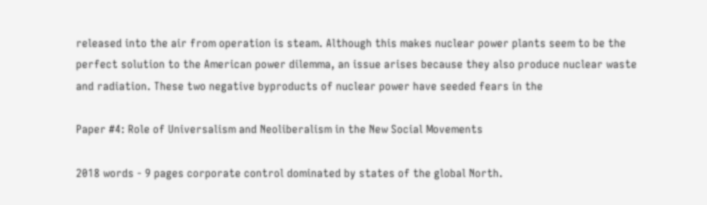released into the air from operation is steam. Although this makes nuclear power plants seem to be the perfect solution to the American power dilemma, an issue arises because they also produce nuclear waste and radiation. These two negative byproducts of nuclear power have seeded fears in the

Paper #4: Role of Universalism and Neoliberalism in the New Social Movements

2018 words - 9 pages corporate control dominated by states of the global North.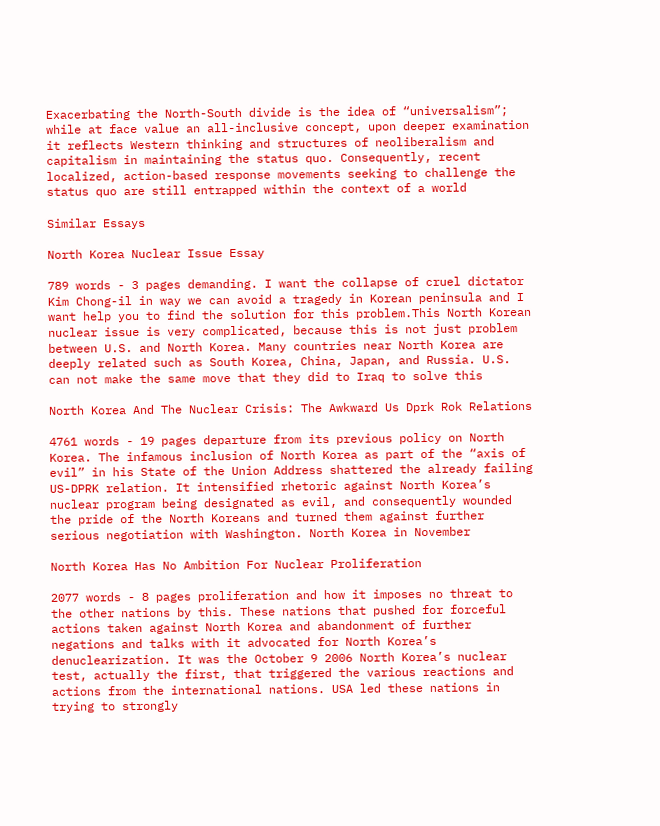Exacerbating the North-South divide is the idea of “universalism”; while at face value an all-inclusive concept, upon deeper examination it reflects Western thinking and structures of neoliberalism and capitalism in maintaining the status quo. Consequently, recent localized, action-based response movements seeking to challenge the status quo are still entrapped within the context of a world

Similar Essays

North Korea Nuclear Issue Essay

789 words - 3 pages demanding. I want the collapse of cruel dictator Kim Chong-il in way we can avoid a tragedy in Korean peninsula and I want help you to find the solution for this problem.This North Korean nuclear issue is very complicated, because this is not just problem between U.S. and North Korea. Many countries near North Korea are deeply related such as South Korea, China, Japan, and Russia. U.S. can not make the same move that they did to Iraq to solve this

North Korea And The Nuclear Crisis: The Awkward Us Dprk Rok Relations

4761 words - 19 pages departure from its previous policy on North Korea. The infamous inclusion of North Korea as part of the “axis of evil” in his State of the Union Address shattered the already failing US-DPRK relation. It intensified rhetoric against North Korea’s nuclear program being designated as evil, and consequently wounded the pride of the North Koreans and turned them against further serious negotiation with Washington. North Korea in November

North Korea Has No Ambition For Nuclear Proliferation

2077 words - 8 pages proliferation and how it imposes no threat to the other nations by this. These nations that pushed for forceful actions taken against North Korea and abandonment of further negations and talks with it advocated for North Korea’s denuclearization. It was the October 9 2006 North Korea’s nuclear test, actually the first, that triggered the various reactions and actions from the international nations. USA led these nations in trying to strongly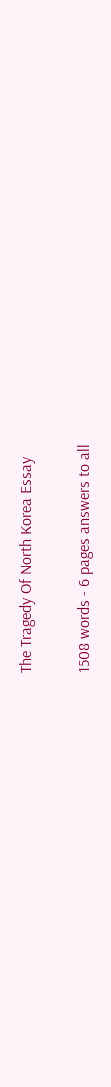The Tragedy Of North Korea Essay

1508 words - 6 pages answers to all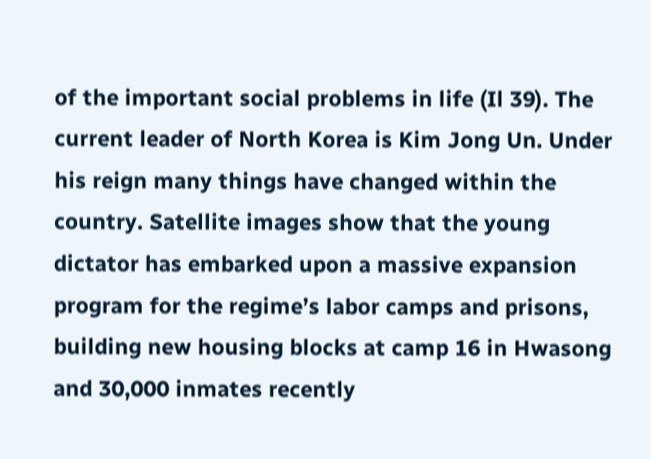of the important social problems in life (Il 39). The current leader of North Korea is Kim Jong Un. Under his reign many things have changed within the country. Satellite images show that the young dictator has embarked upon a massive expansion program for the regime’s labor camps and prisons, building new housing blocks at camp 16 in Hwasong and 30,000 inmates recently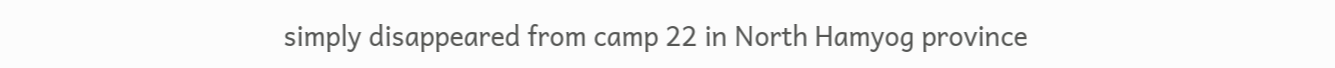simply disappeared from camp 22 in North Hamyog province